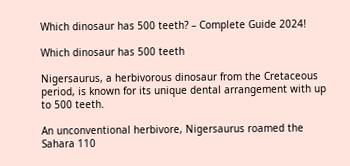Which dinosaur has 500 teeth? – Complete Guide 2024!

Which dinosaur has 500 teeth

Nigersaurus, a herbivorous dinosaur from the Cretaceous period, is known for its unique dental arrangement with up to 500 teeth.

An unconventional herbivore, Nigersaurus roamed the Sahara 110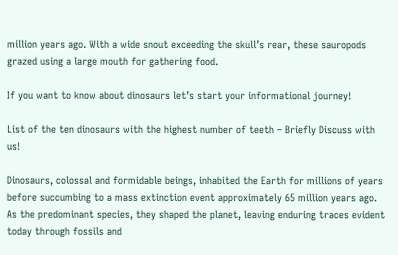million years ago. With a wide snout exceeding the skull’s rear, these sauropods grazed using a large mouth for gathering food.

If you want to know about dinosaurs let’s start your informational journey!

List of the ten dinosaurs with the highest number of teeth – Briefly Discuss with us!

Dinosaurs, colossal and formidable beings, inhabited the Earth for millions of years before succumbing to a mass extinction event approximately 65 million years ago. As the predominant species, they shaped the planet, leaving enduring traces evident today through fossils and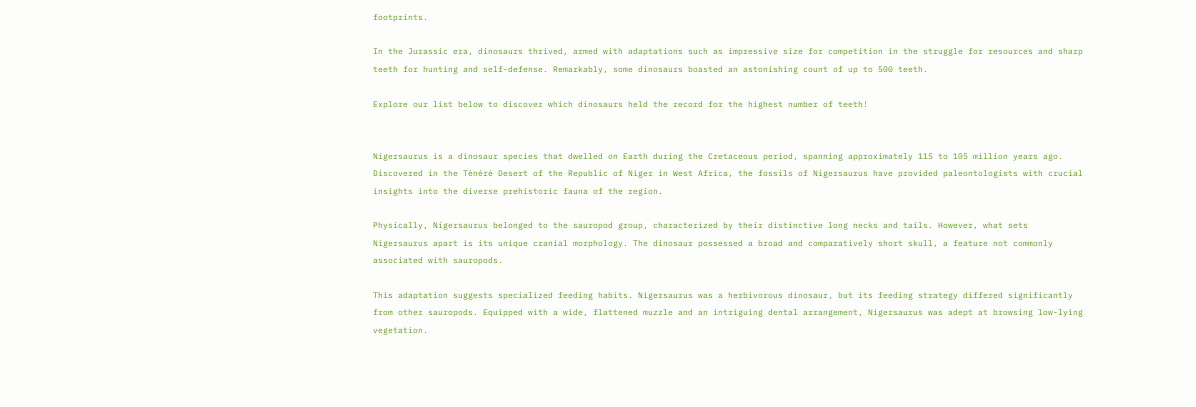footprints.

In the Jurassic era, dinosaurs thrived, armed with adaptations such as impressive size for competition in the struggle for resources and sharp teeth for hunting and self-defense. Remarkably, some dinosaurs boasted an astonishing count of up to 500 teeth.

Explore our list below to discover which dinosaurs held the record for the highest number of teeth!


Nigersaurus is a dinosaur species that dwelled on Earth during the Cretaceous period, spanning approximately 115 to 105 million years ago. Discovered in the Ténéré Desert of the Republic of Niger in West Africa, the fossils of Nigersaurus have provided paleontologists with crucial insights into the diverse prehistoric fauna of the region.

Physically, Nigersaurus belonged to the sauropod group, characterized by their distinctive long necks and tails. However, what sets Nigersaurus apart is its unique cranial morphology. The dinosaur possessed a broad and comparatively short skull, a feature not commonly associated with sauropods.

This adaptation suggests specialized feeding habits. Nigersaurus was a herbivorous dinosaur, but its feeding strategy differed significantly from other sauropods. Equipped with a wide, flattened muzzle and an intriguing dental arrangement, Nigersaurus was adept at browsing low-lying vegetation.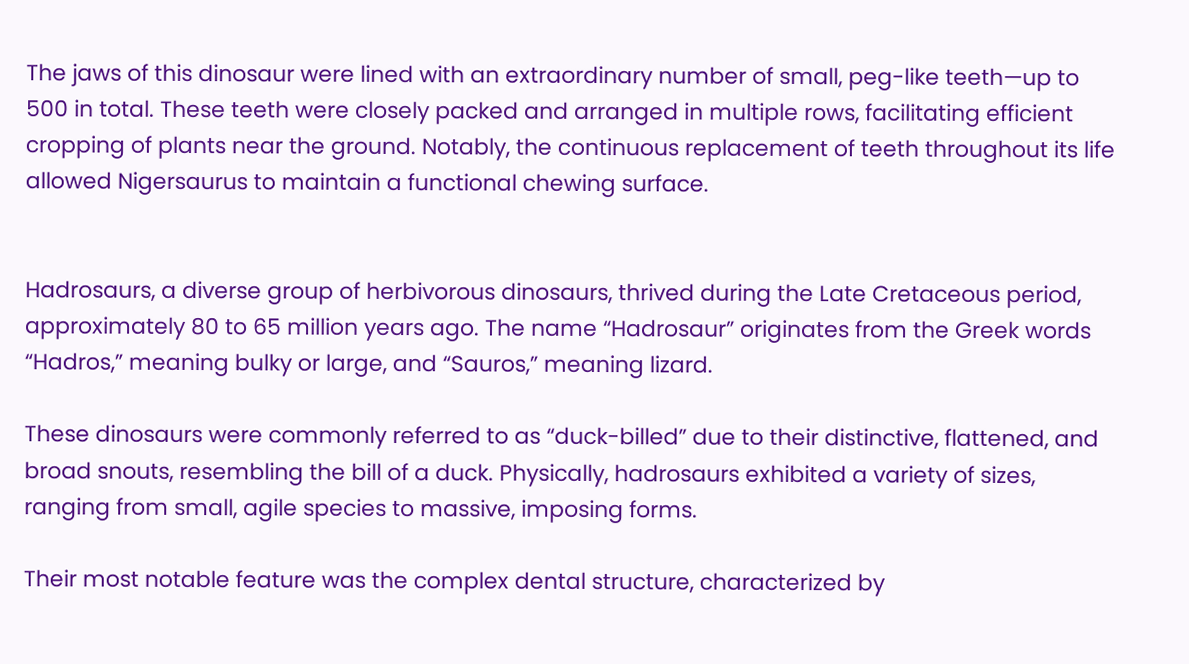The jaws of this dinosaur were lined with an extraordinary number of small, peg-like teeth—up to 500 in total. These teeth were closely packed and arranged in multiple rows, facilitating efficient cropping of plants near the ground. Notably, the continuous replacement of teeth throughout its life allowed Nigersaurus to maintain a functional chewing surface.


Hadrosaurs, a diverse group of herbivorous dinosaurs, thrived during the Late Cretaceous period, approximately 80 to 65 million years ago. The name “Hadrosaur” originates from the Greek words “Hadros,” meaning bulky or large, and “Sauros,” meaning lizard.

These dinosaurs were commonly referred to as “duck-billed” due to their distinctive, flattened, and broad snouts, resembling the bill of a duck. Physically, hadrosaurs exhibited a variety of sizes, ranging from small, agile species to massive, imposing forms.

Their most notable feature was the complex dental structure, characterized by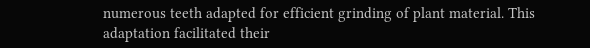numerous teeth adapted for efficient grinding of plant material. This adaptation facilitated their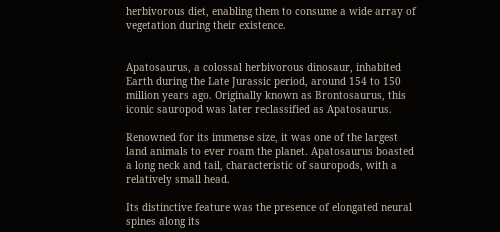herbivorous diet, enabling them to consume a wide array of vegetation during their existence.


Apatosaurus, a colossal herbivorous dinosaur, inhabited Earth during the Late Jurassic period, around 154 to 150 million years ago. Originally known as Brontosaurus, this iconic sauropod was later reclassified as Apatosaurus.

Renowned for its immense size, it was one of the largest land animals to ever roam the planet. Apatosaurus boasted a long neck and tail, characteristic of sauropods, with a relatively small head.

Its distinctive feature was the presence of elongated neural spines along its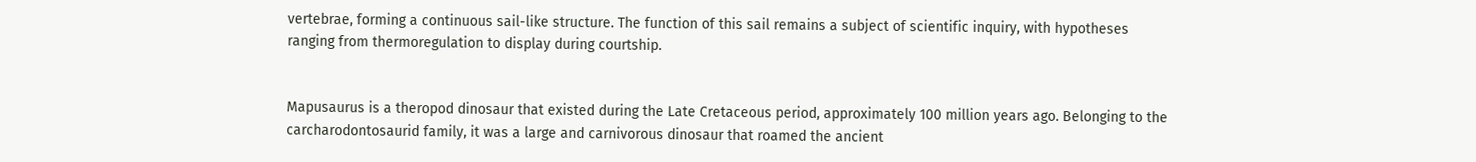vertebrae, forming a continuous sail-like structure. The function of this sail remains a subject of scientific inquiry, with hypotheses ranging from thermoregulation to display during courtship.


Mapusaurus is a theropod dinosaur that existed during the Late Cretaceous period, approximately 100 million years ago. Belonging to the carcharodontosaurid family, it was a large and carnivorous dinosaur that roamed the ancient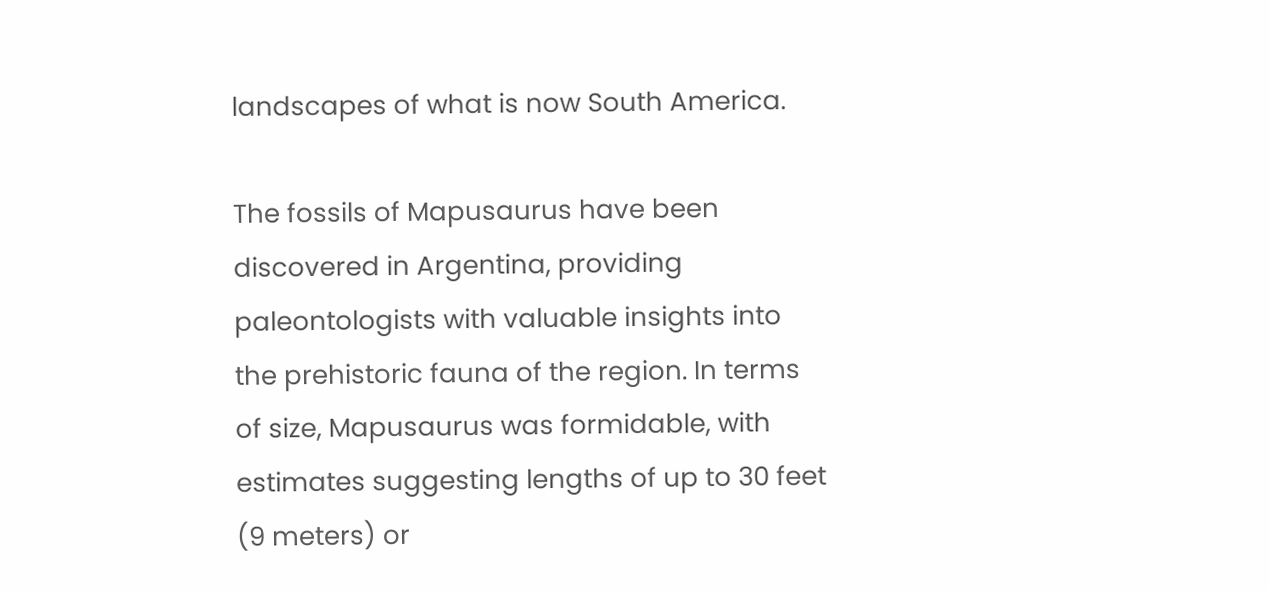landscapes of what is now South America.

The fossils of Mapusaurus have been discovered in Argentina, providing paleontologists with valuable insights into the prehistoric fauna of the region. In terms of size, Mapusaurus was formidable, with estimates suggesting lengths of up to 30 feet (9 meters) or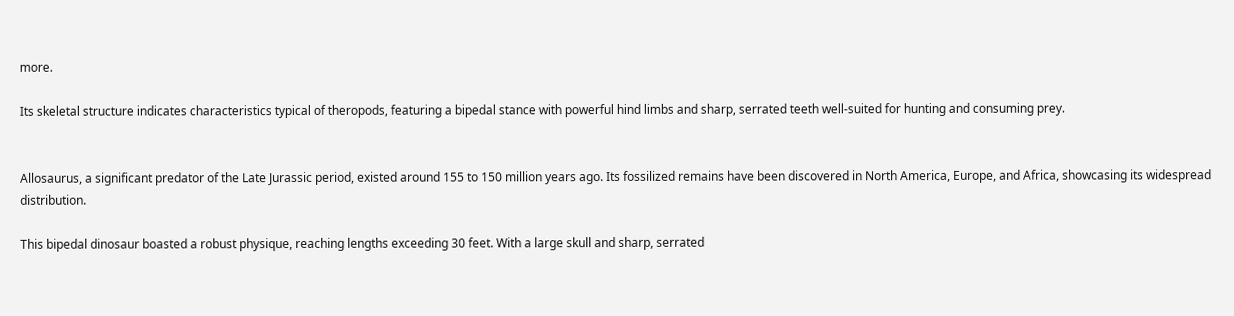more.

Its skeletal structure indicates characteristics typical of theropods, featuring a bipedal stance with powerful hind limbs and sharp, serrated teeth well-suited for hunting and consuming prey.


Allosaurus, a significant predator of the Late Jurassic period, existed around 155 to 150 million years ago. Its fossilized remains have been discovered in North America, Europe, and Africa, showcasing its widespread distribution.

This bipedal dinosaur boasted a robust physique, reaching lengths exceeding 30 feet. With a large skull and sharp, serrated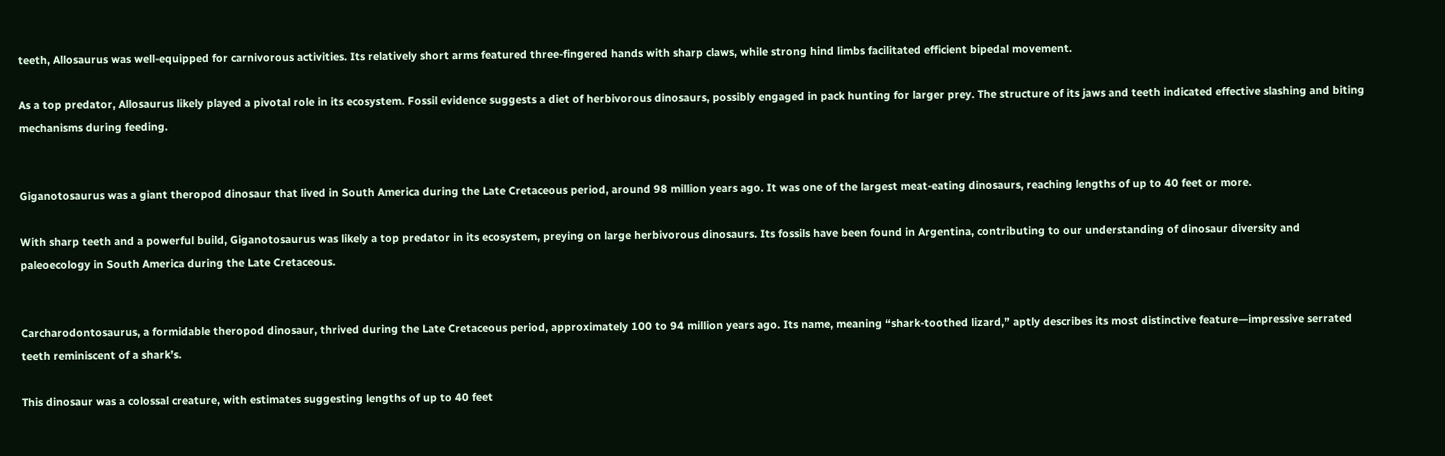teeth, Allosaurus was well-equipped for carnivorous activities. Its relatively short arms featured three-fingered hands with sharp claws, while strong hind limbs facilitated efficient bipedal movement.

As a top predator, Allosaurus likely played a pivotal role in its ecosystem. Fossil evidence suggests a diet of herbivorous dinosaurs, possibly engaged in pack hunting for larger prey. The structure of its jaws and teeth indicated effective slashing and biting mechanisms during feeding.


Giganotosaurus was a giant theropod dinosaur that lived in South America during the Late Cretaceous period, around 98 million years ago. It was one of the largest meat-eating dinosaurs, reaching lengths of up to 40 feet or more.

With sharp teeth and a powerful build, Giganotosaurus was likely a top predator in its ecosystem, preying on large herbivorous dinosaurs. Its fossils have been found in Argentina, contributing to our understanding of dinosaur diversity and paleoecology in South America during the Late Cretaceous.


Carcharodontosaurus, a formidable theropod dinosaur, thrived during the Late Cretaceous period, approximately 100 to 94 million years ago. Its name, meaning “shark-toothed lizard,” aptly describes its most distinctive feature—impressive serrated teeth reminiscent of a shark’s.

This dinosaur was a colossal creature, with estimates suggesting lengths of up to 40 feet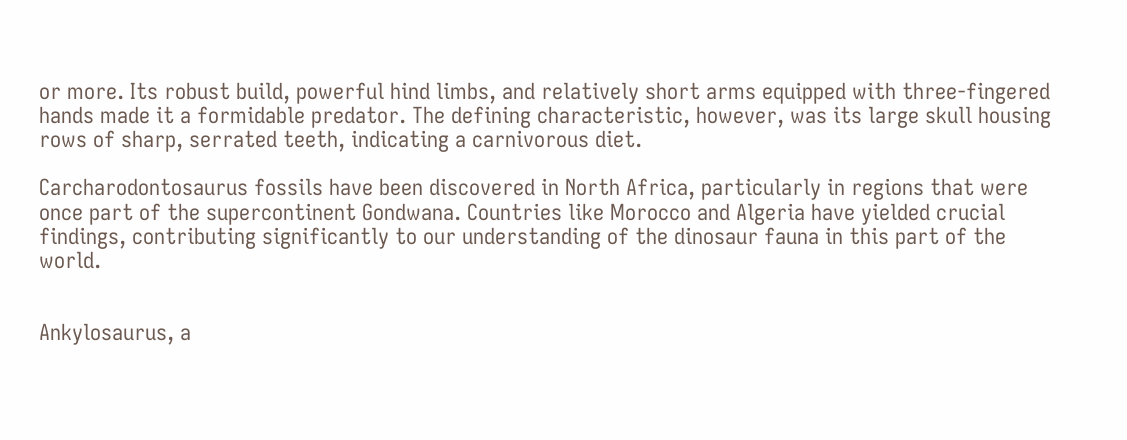or more. Its robust build, powerful hind limbs, and relatively short arms equipped with three-fingered hands made it a formidable predator. The defining characteristic, however, was its large skull housing rows of sharp, serrated teeth, indicating a carnivorous diet.

Carcharodontosaurus fossils have been discovered in North Africa, particularly in regions that were once part of the supercontinent Gondwana. Countries like Morocco and Algeria have yielded crucial findings, contributing significantly to our understanding of the dinosaur fauna in this part of the world.


Ankylosaurus, a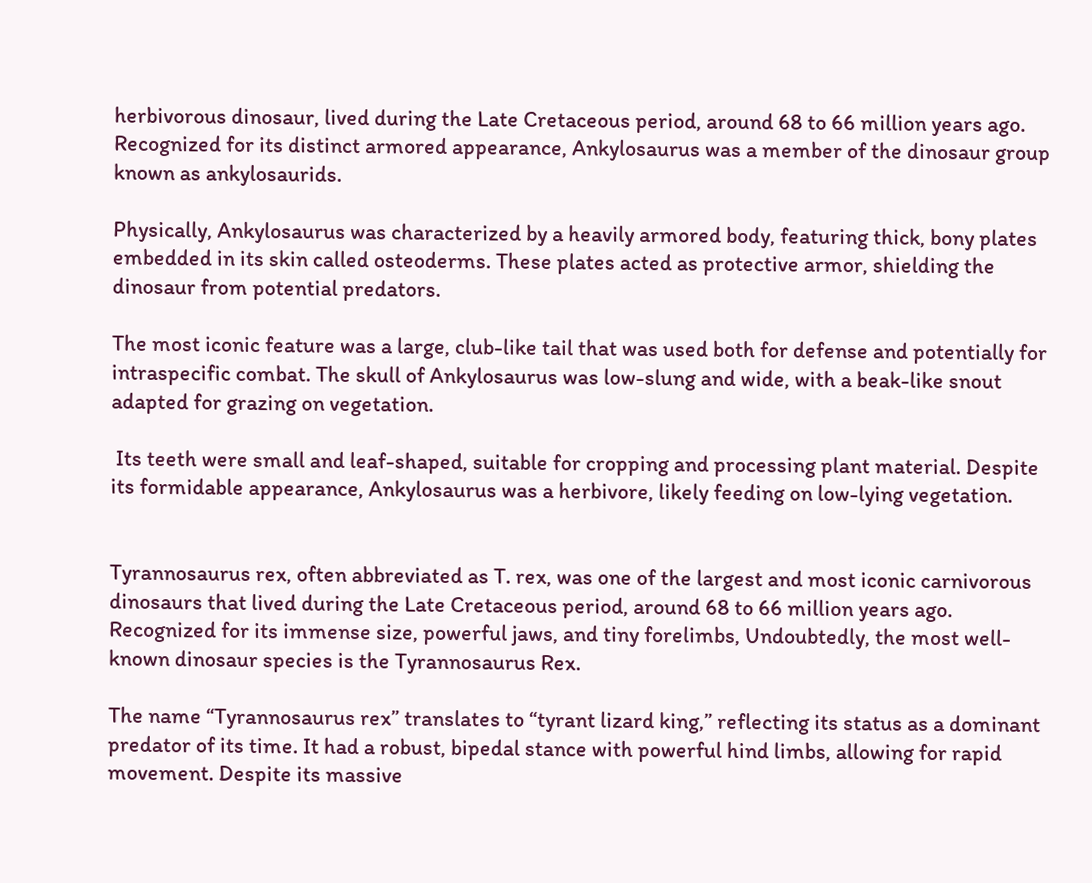herbivorous dinosaur, lived during the Late Cretaceous period, around 68 to 66 million years ago. Recognized for its distinct armored appearance, Ankylosaurus was a member of the dinosaur group known as ankylosaurids.

Physically, Ankylosaurus was characterized by a heavily armored body, featuring thick, bony plates embedded in its skin called osteoderms. These plates acted as protective armor, shielding the dinosaur from potential predators.

The most iconic feature was a large, club-like tail that was used both for defense and potentially for intraspecific combat. The skull of Ankylosaurus was low-slung and wide, with a beak-like snout adapted for grazing on vegetation.

 Its teeth were small and leaf-shaped, suitable for cropping and processing plant material. Despite its formidable appearance, Ankylosaurus was a herbivore, likely feeding on low-lying vegetation.


Tyrannosaurus rex, often abbreviated as T. rex, was one of the largest and most iconic carnivorous dinosaurs that lived during the Late Cretaceous period, around 68 to 66 million years ago. Recognized for its immense size, powerful jaws, and tiny forelimbs, Undoubtedly, the most well-known dinosaur species is the Tyrannosaurus Rex.

The name “Tyrannosaurus rex” translates to “tyrant lizard king,” reflecting its status as a dominant predator of its time. It had a robust, bipedal stance with powerful hind limbs, allowing for rapid movement. Despite its massive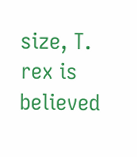size, T. rex is believed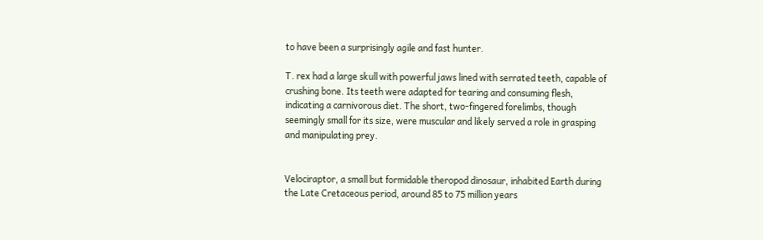to have been a surprisingly agile and fast hunter.

T. rex had a large skull with powerful jaws lined with serrated teeth, capable of crushing bone. Its teeth were adapted for tearing and consuming flesh, indicating a carnivorous diet. The short, two-fingered forelimbs, though seemingly small for its size, were muscular and likely served a role in grasping and manipulating prey.


Velociraptor, a small but formidable theropod dinosaur, inhabited Earth during the Late Cretaceous period, around 85 to 75 million years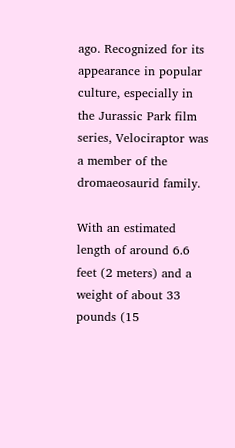ago. Recognized for its appearance in popular culture, especially in the Jurassic Park film series, Velociraptor was a member of the dromaeosaurid family.

With an estimated length of around 6.6 feet (2 meters) and a weight of about 33 pounds (15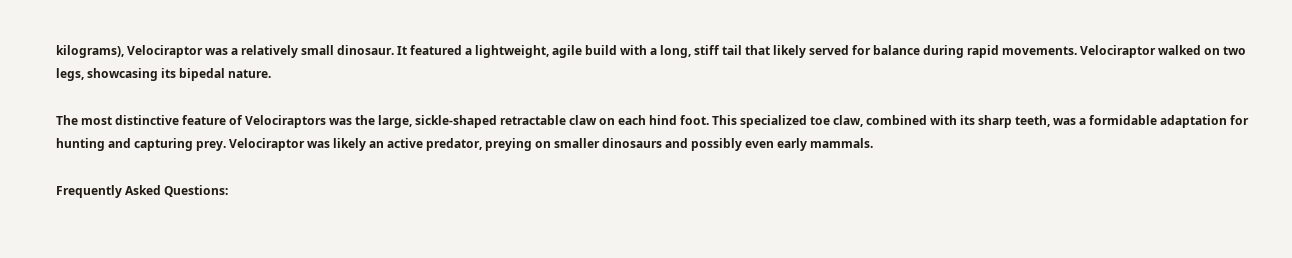kilograms), Velociraptor was a relatively small dinosaur. It featured a lightweight, agile build with a long, stiff tail that likely served for balance during rapid movements. Velociraptor walked on two legs, showcasing its bipedal nature.

The most distinctive feature of Velociraptors was the large, sickle-shaped retractable claw on each hind foot. This specialized toe claw, combined with its sharp teeth, was a formidable adaptation for hunting and capturing prey. Velociraptor was likely an active predator, preying on smaller dinosaurs and possibly even early mammals.

Frequently Asked Questions: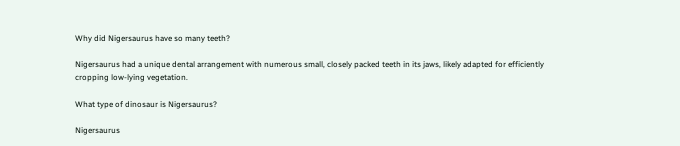Why did Nigersaurus have so many teeth?

Nigersaurus had a unique dental arrangement with numerous small, closely packed teeth in its jaws, likely adapted for efficiently cropping low-lying vegetation.

What type of dinosaur is Nigersaurus?

Nigersaurus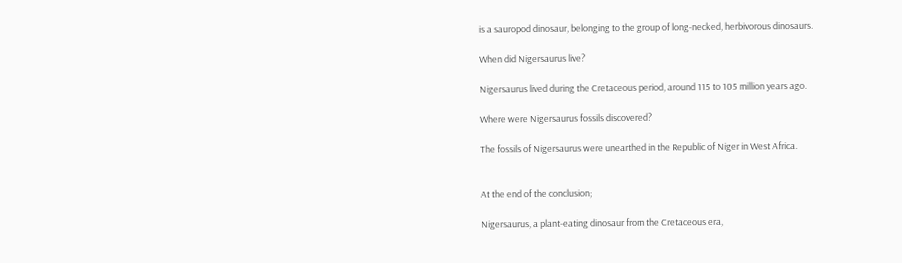is a sauropod dinosaur, belonging to the group of long-necked, herbivorous dinosaurs.

When did Nigersaurus live?

Nigersaurus lived during the Cretaceous period, around 115 to 105 million years ago.

Where were Nigersaurus fossils discovered?

The fossils of Nigersaurus were unearthed in the Republic of Niger in West Africa.


At the end of the conclusion;

Nigersaurus, a plant-eating dinosaur from the Cretaceous era,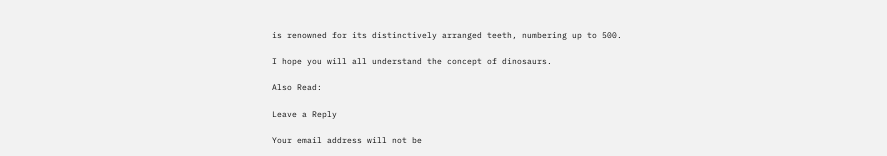is renowned for its distinctively arranged teeth, numbering up to 500.

I hope you will all understand the concept of dinosaurs.

Also Read:

Leave a Reply

Your email address will not be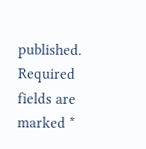published. Required fields are marked *